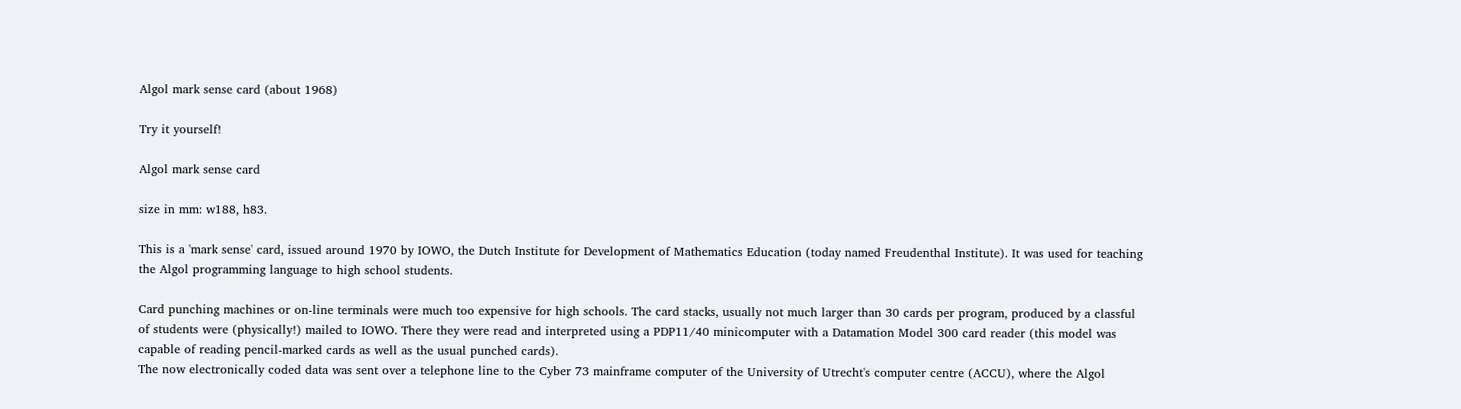Algol mark sense card (about 1968)

Try it yourself!

Algol mark sense card

size in mm: w188, h83.

This is a 'mark sense' card, issued around 1970 by IOWO, the Dutch Institute for Development of Mathematics Education (today named Freudenthal Institute). It was used for teaching the Algol programming language to high school students.

Card punching machines or on-line terminals were much too expensive for high schools. The card stacks, usually not much larger than 30 cards per program, produced by a classful of students were (physically!) mailed to IOWO. There they were read and interpreted using a PDP11/40 minicomputer with a Datamation Model 300 card reader (this model was capable of reading pencil-marked cards as well as the usual punched cards).
The now electronically coded data was sent over a telephone line to the Cyber 73 mainframe computer of the University of Utrecht's computer centre (ACCU), where the Algol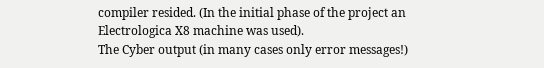compiler resided. (In the initial phase of the project an Electrologica X8 machine was used).
The Cyber output (in many cases only error messages!)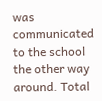was communicated to the school the other way around. Total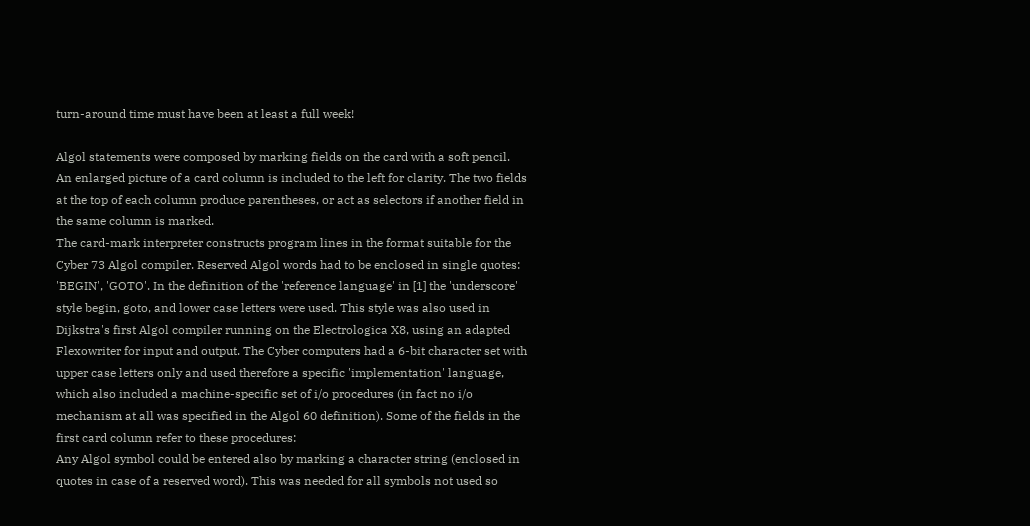turn-around time must have been at least a full week!

Algol statements were composed by marking fields on the card with a soft pencil. An enlarged picture of a card column is included to the left for clarity. The two fields at the top of each column produce parentheses, or act as selectors if another field in the same column is marked.
The card-mark interpreter constructs program lines in the format suitable for the Cyber 73 Algol compiler. Reserved Algol words had to be enclosed in single quotes: 'BEGIN', 'GOTO'. In the definition of the 'reference language' in [1] the 'underscore' style begin, goto, and lower case letters were used. This style was also used in Dijkstra's first Algol compiler running on the Electrologica X8, using an adapted Flexowriter for input and output. The Cyber computers had a 6-bit character set with upper case letters only and used therefore a specific 'implementation' language, which also included a machine-specific set of i/o procedures (in fact no i/o mechanism at all was specified in the Algol 60 definition). Some of the fields in the first card column refer to these procedures:
Any Algol symbol could be entered also by marking a character string (enclosed in quotes in case of a reserved word). This was needed for all symbols not used so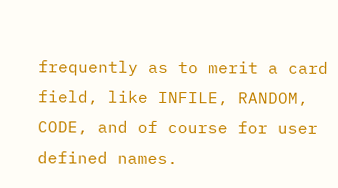frequently as to merit a card field, like INFILE, RANDOM, CODE, and of course for user defined names.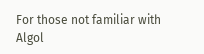For those not familiar with Algol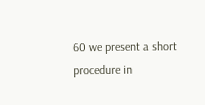60 we present a short procedure in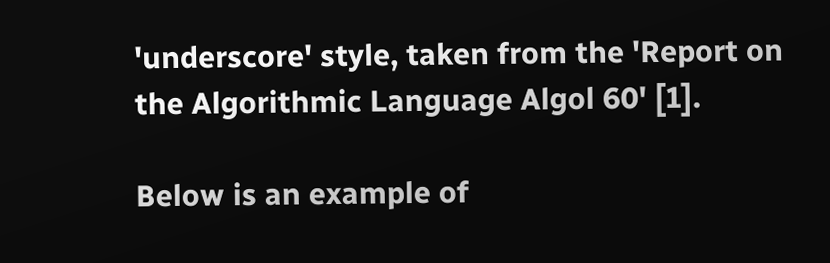'underscore' style, taken from the 'Report on the Algorithmic Language Algol 60' [1].

Below is an example of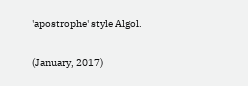'apostrophe' style Algol.


(January, 2017)